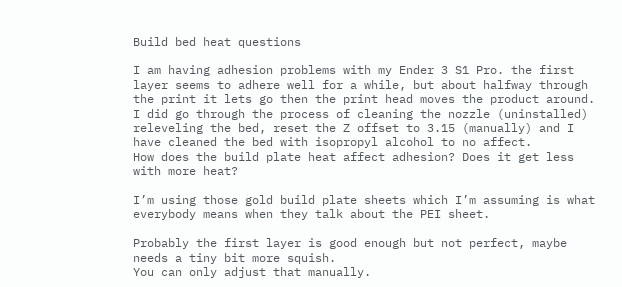Build bed heat questions

I am having adhesion problems with my Ender 3 S1 Pro. the first layer seems to adhere well for a while, but about halfway through the print it lets go then the print head moves the product around. I did go through the process of cleaning the nozzle (uninstalled) releveling the bed, reset the Z offset to 3.15 (manually) and I have cleaned the bed with isopropyl alcohol to no affect.
How does the build plate heat affect adhesion? Does it get less with more heat?

I’m using those gold build plate sheets which I’m assuming is what everybody means when they talk about the PEI sheet.

Probably the first layer is good enough but not perfect, maybe needs a tiny bit more squish.
You can only adjust that manually.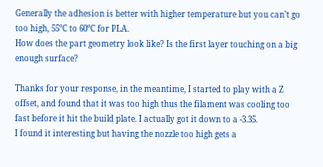Generally the adhesion is better with higher temperature but you can’t go too high, 55°C to 60°C for PLA.
How does the part geometry look like? Is the first layer touching on a big enough surface?

Thanks for your response, in the meantime, I started to play with a Z offset, and found that it was too high thus the filament was cooling too fast before it hit the build plate. I actually got it down to a -3.35.
I found it interesting but having the nozzle too high gets a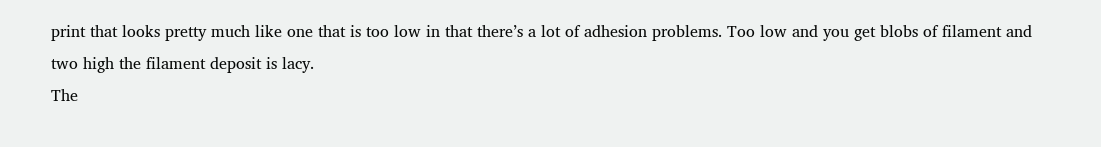print that looks pretty much like one that is too low in that there’s a lot of adhesion problems. Too low and you get blobs of filament and two high the filament deposit is lacy.
The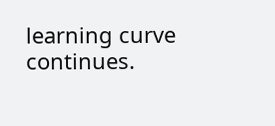learning curve continues.